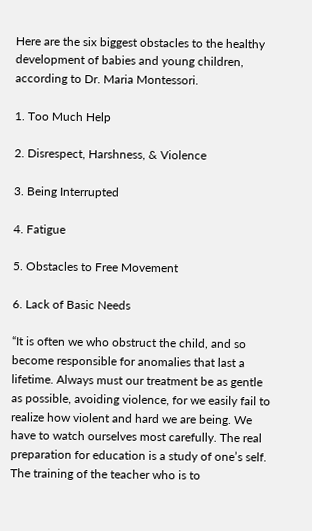Here are the six biggest obstacles to the healthy development of babies and young children, according to Dr. Maria Montessori.

1. Too Much Help

2. Disrespect, Harshness, & Violence

3. Being Interrupted

4. Fatigue

5. Obstacles to Free Movement

6. Lack of Basic Needs

“It is often we who obstruct the child, and so become responsible for anomalies that last a lifetime. Always must our treatment be as gentle as possible, avoiding violence, for we easily fail to realize how violent and hard we are being. We have to watch ourselves most carefully. The real preparation for education is a study of one’s self. The training of the teacher who is to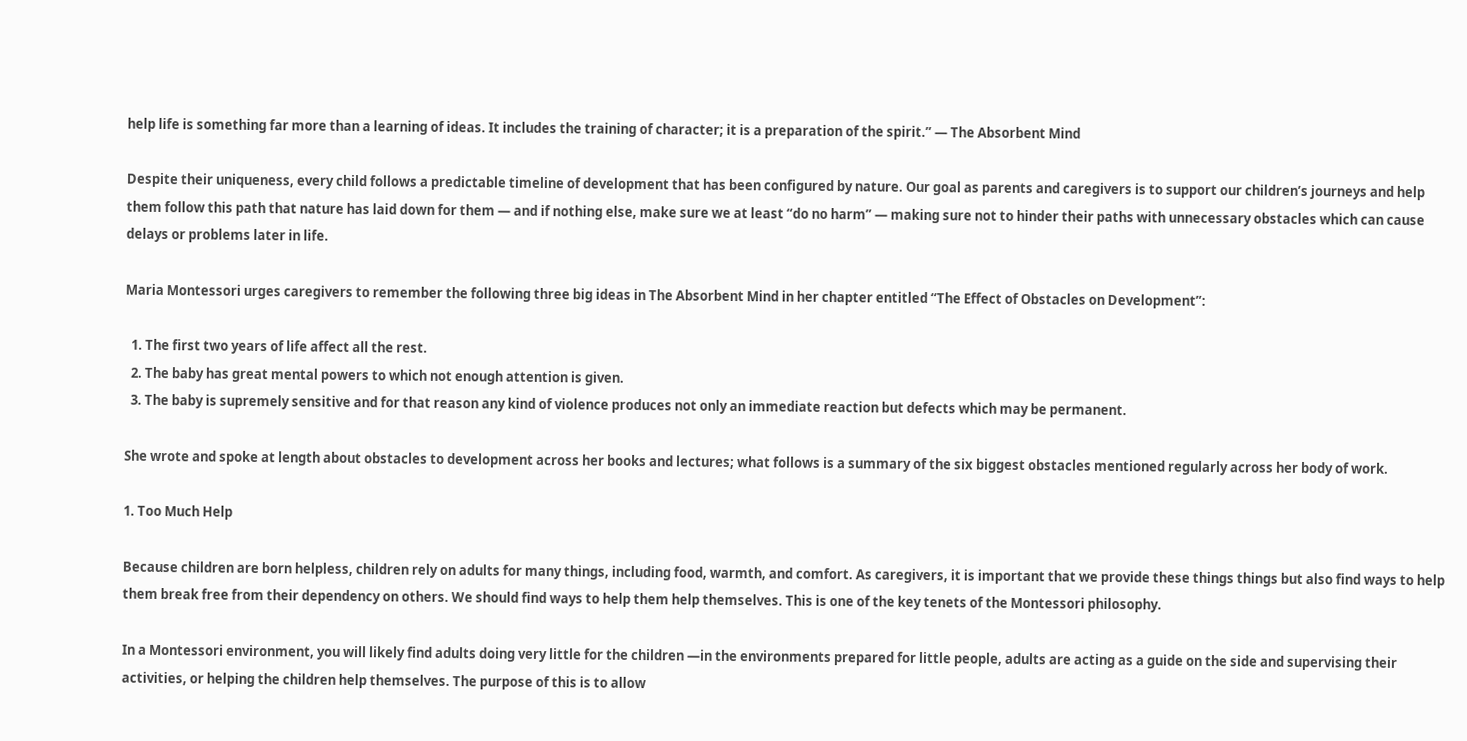help life is something far more than a learning of ideas. It includes the training of character; it is a preparation of the spirit.” — The Absorbent Mind

Despite their uniqueness, every child follows a predictable timeline of development that has been configured by nature. Our goal as parents and caregivers is to support our children’s journeys and help them follow this path that nature has laid down for them — and if nothing else, make sure we at least “do no harm” — making sure not to hinder their paths with unnecessary obstacles which can cause delays or problems later in life.

Maria Montessori urges caregivers to remember the following three big ideas in The Absorbent Mind in her chapter entitled “The Effect of Obstacles on Development”:

  1. The first two years of life affect all the rest.
  2. The baby has great mental powers to which not enough attention is given.
  3. The baby is supremely sensitive and for that reason any kind of violence produces not only an immediate reaction but defects which may be permanent.

She wrote and spoke at length about obstacles to development across her books and lectures; what follows is a summary of the six biggest obstacles mentioned regularly across her body of work.

1. Too Much Help

Because children are born helpless, children rely on adults for many things, including food, warmth, and comfort. As caregivers, it is important that we provide these things things but also find ways to help them break free from their dependency on others. We should find ways to help them help themselves. This is one of the key tenets of the Montessori philosophy.

In a Montessori environment, you will likely find adults doing very little for the children —in the environments prepared for little people, adults are acting as a guide on the side and supervising their activities, or helping the children help themselves. The purpose of this is to allow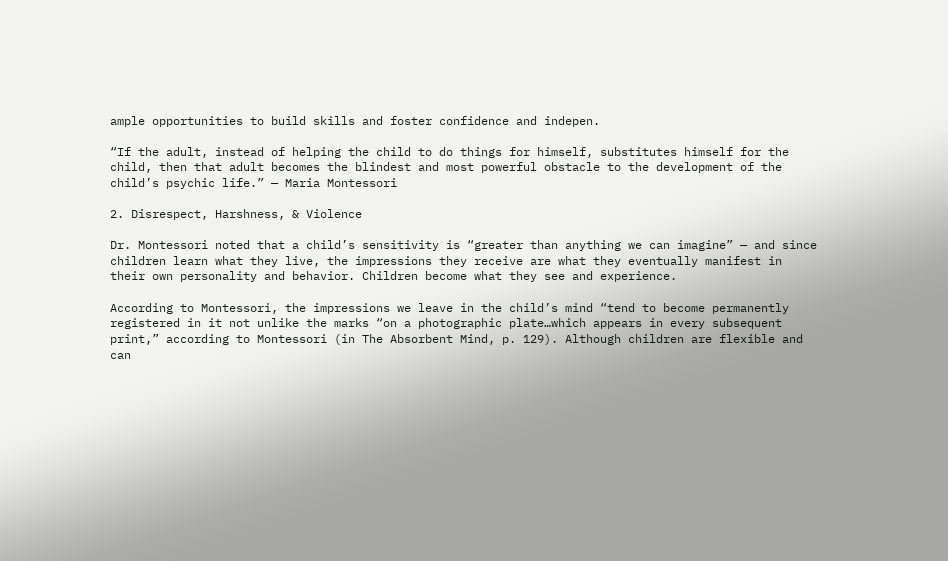ample opportunities to build skills and foster confidence and indepen.

“If the adult, instead of helping the child to do things for himself, substitutes himself for the child, then that adult becomes the blindest and most powerful obstacle to the development of the child’s psychic life.” — Maria Montessori

2. Disrespect, Harshness, & Violence

Dr. Montessori noted that a child’s sensitivity is “greater than anything we can imagine” — and since children learn what they live, the impressions they receive are what they eventually manifest in their own personality and behavior. Children become what they see and experience.

According to Montessori, the impressions we leave in the child’s mind “tend to become permanently registered in it not unlike the marks “on a photographic plate…which appears in every subsequent print,” according to Montessori (in The Absorbent Mind, p. 129). Although children are flexible and can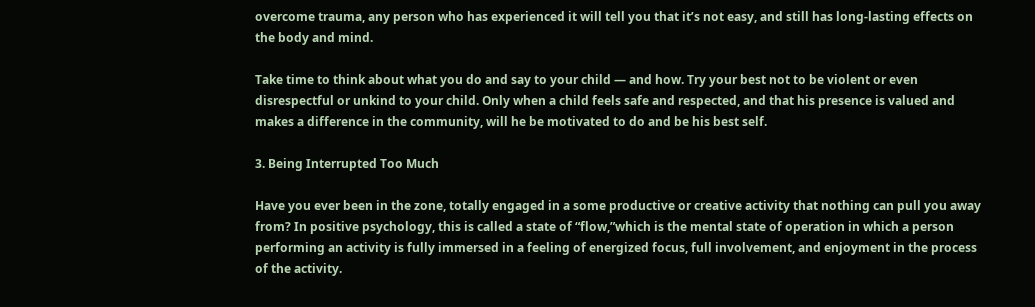overcome trauma, any person who has experienced it will tell you that it’s not easy, and still has long-lasting effects on the body and mind.

Take time to think about what you do and say to your child — and how. Try your best not to be violent or even disrespectful or unkind to your child. Only when a child feels safe and respected, and that his presence is valued and makes a difference in the community, will he be motivated to do and be his best self.

3. Being Interrupted Too Much

Have you ever been in the zone, totally engaged in a some productive or creative activity that nothing can pull you away from? In positive psychology, this is called a state of “flow,”which is the mental state of operation in which a person performing an activity is fully immersed in a feeling of energized focus, full involvement, and enjoyment in the process of the activity.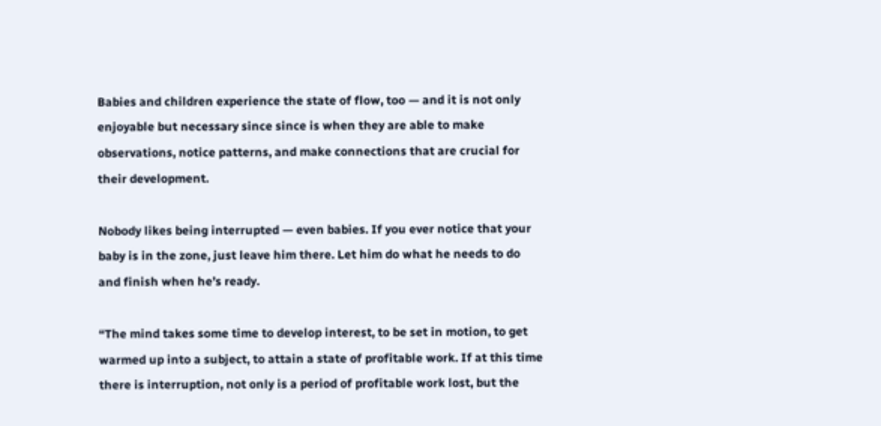Babies and children experience the state of flow, too — and it is not only enjoyable but necessary since since is when they are able to make observations, notice patterns, and make connections that are crucial for their development.

Nobody likes being interrupted — even babies. If you ever notice that your baby is in the zone, just leave him there. Let him do what he needs to do and finish when he’s ready.

“The mind takes some time to develop interest, to be set in motion, to get warmed up into a subject, to attain a state of profitable work. If at this time there is interruption, not only is a period of profitable work lost, but the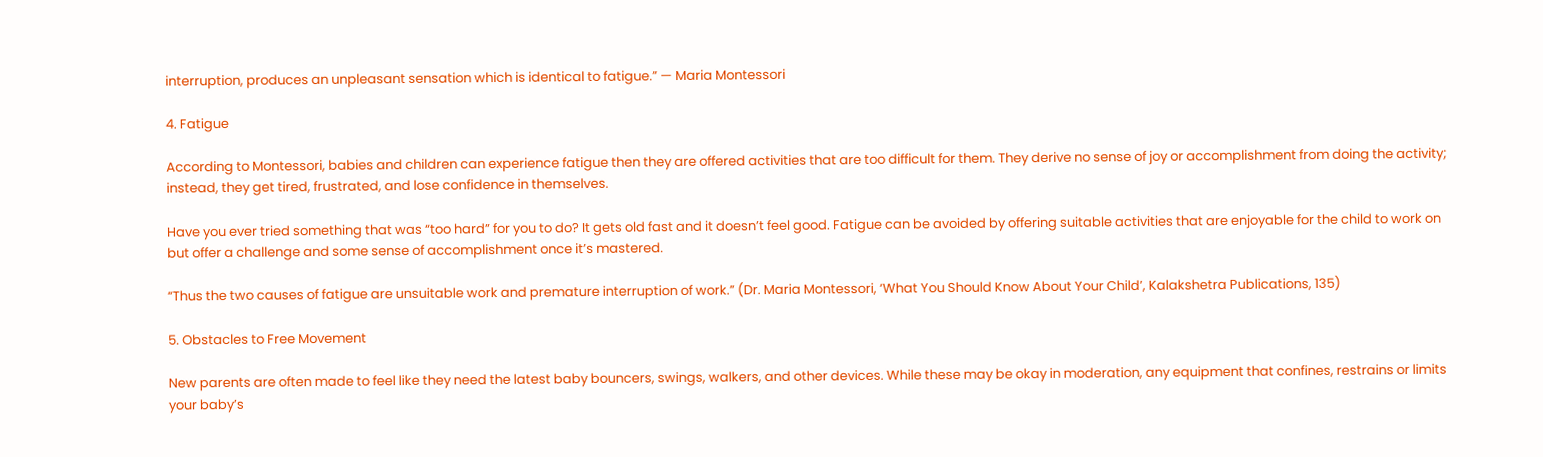interruption, produces an unpleasant sensation which is identical to fatigue.” — Maria Montessori

4. Fatigue

According to Montessori, babies and children can experience fatigue then they are offered activities that are too difficult for them. They derive no sense of joy or accomplishment from doing the activity; instead, they get tired, frustrated, and lose confidence in themselves.

Have you ever tried something that was “too hard” for you to do? It gets old fast and it doesn’t feel good. Fatigue can be avoided by offering suitable activities that are enjoyable for the child to work on but offer a challenge and some sense of accomplishment once it’s mastered.

“Thus the two causes of fatigue are unsuitable work and premature interruption of work.” (Dr. Maria Montessori, ‘What You Should Know About Your Child’, Kalakshetra Publications, 135)

5. Obstacles to Free Movement

New parents are often made to feel like they need the latest baby bouncers, swings, walkers, and other devices. While these may be okay in moderation, any equipment that confines, restrains or limits your baby’s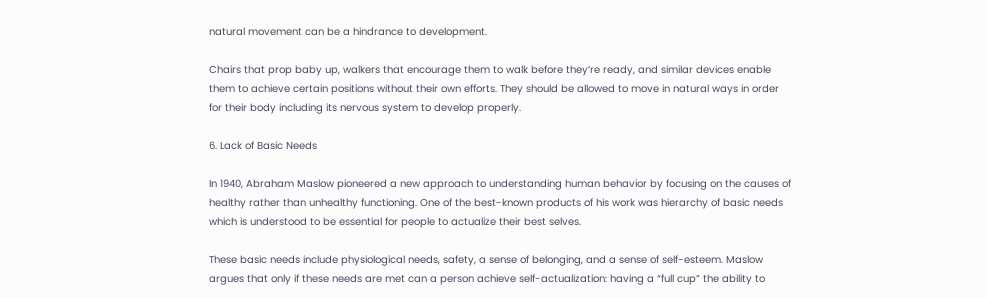natural movement can be a hindrance to development.

Chairs that prop baby up, walkers that encourage them to walk before they’re ready, and similar devices enable them to achieve certain positions without their own efforts. They should be allowed to move in natural ways in order for their body including its nervous system to develop properly.

6. Lack of Basic Needs

In 1940, Abraham Maslow pioneered a new approach to understanding human behavior by focusing on the causes of healthy rather than unhealthy functioning. One of the best-known products of his work was hierarchy of basic needs which is understood to be essential for people to actualize their best selves.

These basic needs include physiological needs, safety, a sense of belonging, and a sense of self-esteem. Maslow argues that only if these needs are met can a person achieve self-actualization: having a “full cup” the ability to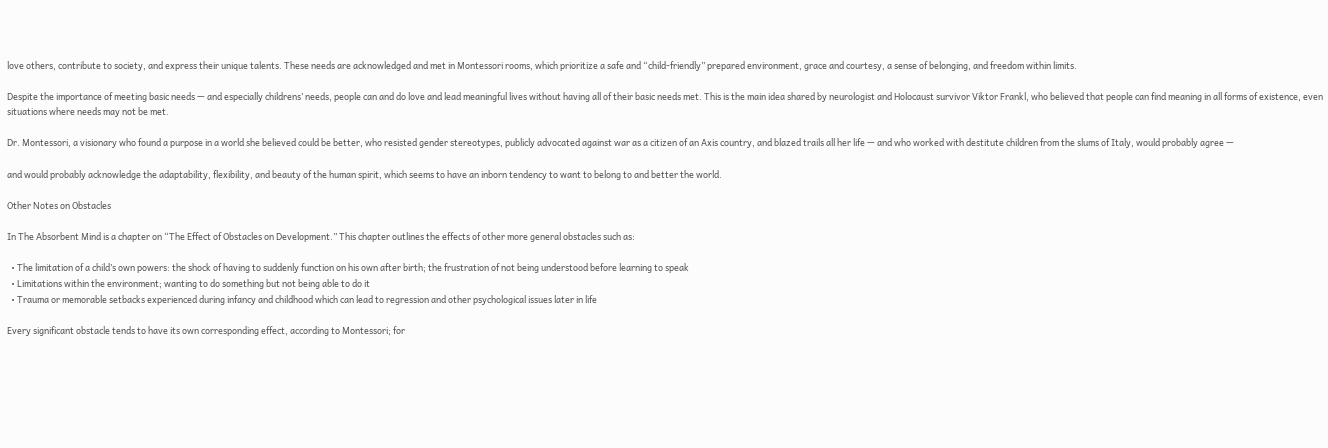love others, contribute to society, and express their unique talents. These needs are acknowledged and met in Montessori rooms, which prioritize a safe and “child-friendly” prepared environment, grace and courtesy, a sense of belonging, and freedom within limits.

Despite the importance of meeting basic needs — and especially childrens’ needs, people can and do love and lead meaningful lives without having all of their basic needs met. This is the main idea shared by neurologist and Holocaust survivor Viktor Frankl, who believed that people can find meaning in all forms of existence, even situations where needs may not be met.

Dr. Montessori, a visionary who found a purpose in a world she believed could be better, who resisted gender stereotypes, publicly advocated against war as a citizen of an Axis country, and blazed trails all her life — and who worked with destitute children from the slums of Italy, would probably agree —

and would probably acknowledge the adaptability, flexibility, and beauty of the human spirit, which seems to have an inborn tendency to want to belong to and better the world.

Other Notes on Obstacles

In The Absorbent Mind is a chapter on “The Effect of Obstacles on Development.” This chapter outlines the effects of other more general obstacles such as:

  • The limitation of a child’s own powers: the shock of having to suddenly function on his own after birth; the frustration of not being understood before learning to speak
  • Limitations within the environment; wanting to do something but not being able to do it
  • Trauma or memorable setbacks experienced during infancy and childhood which can lead to regression and other psychological issues later in life

Every significant obstacle tends to have its own corresponding effect, according to Montessori; for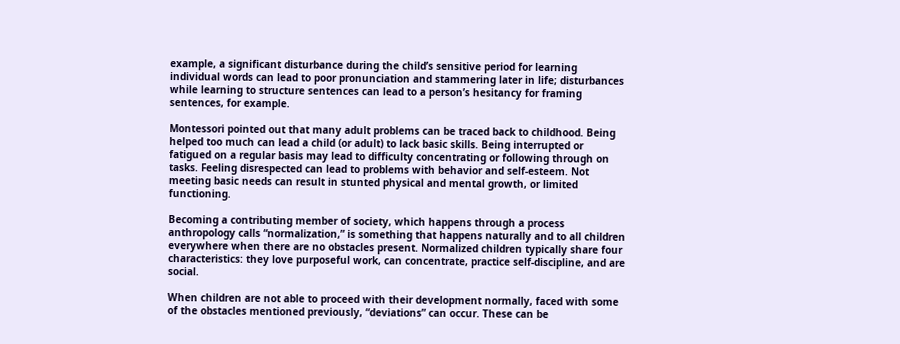example, a significant disturbance during the child’s sensitive period for learning individual words can lead to poor pronunciation and stammering later in life; disturbances while learning to structure sentences can lead to a person’s hesitancy for framing sentences, for example.

Montessori pointed out that many adult problems can be traced back to childhood. Being helped too much can lead a child (or adult) to lack basic skills. Being interrupted or fatigued on a regular basis may lead to difficulty concentrating or following through on tasks. Feeling disrespected can lead to problems with behavior and self-esteem. Not meeting basic needs can result in stunted physical and mental growth, or limited functioning.

Becoming a contributing member of society, which happens through a process anthropology calls “normalization,” is something that happens naturally and to all children everywhere when there are no obstacles present. Normalized children typically share four characteristics: they love purposeful work, can concentrate, practice self-discipline, and are social.

When children are not able to proceed with their development normally, faced with some of the obstacles mentioned previously, “deviations” can occur. These can be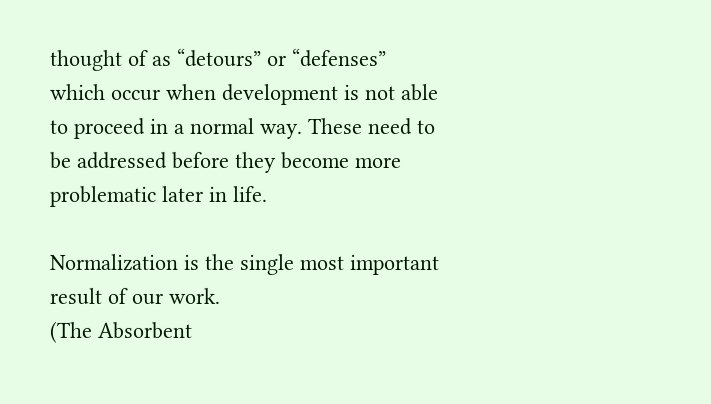thought of as “detours” or “defenses” which occur when development is not able to proceed in a normal way. These need to be addressed before they become more problematic later in life.

Normalization is the single most important result of our work.
(The Absorbent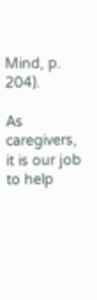Mind, p. 204).

As caregivers, it is our job to help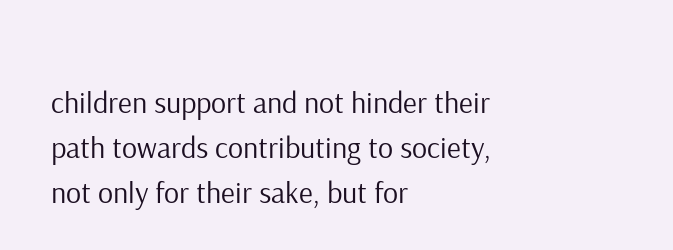children support and not hinder their path towards contributing to society, not only for their sake, but for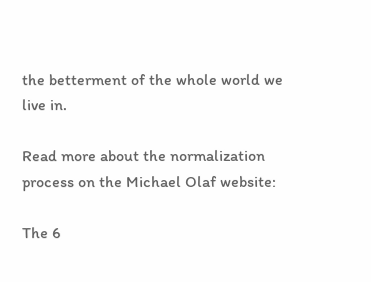the betterment of the whole world we live in.

Read more about the normalization process on the Michael Olaf website:

The 6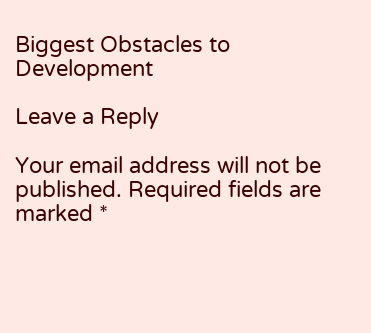Biggest Obstacles to Development

Leave a Reply

Your email address will not be published. Required fields are marked *